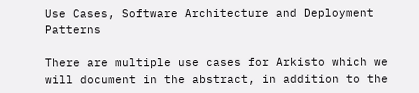Use Cases, Software Architecture and Deployment Patterns

There are multiple use cases for Arkisto which we will document in the abstract, in addition to the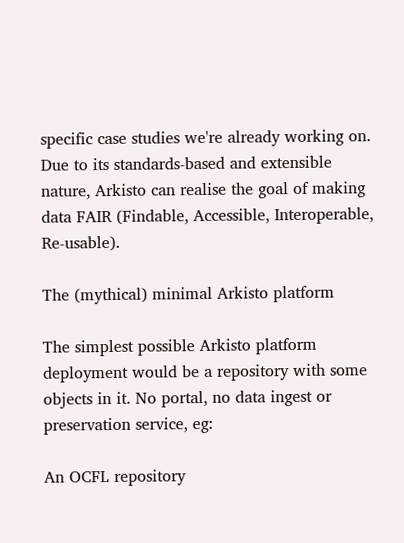specific case studies we're already working on. Due to its standards-based and extensible nature, Arkisto can realise the goal of making data FAIR (Findable, Accessible, Interoperable, Re-usable).

The (mythical) minimal Arkisto platform

The simplest possible Arkisto platform deployment would be a repository with some objects in it. No portal, no data ingest or preservation service, eg:

An OCFL repository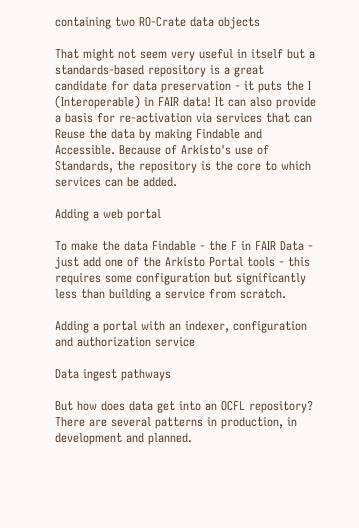containing two RO-Crate data objects

That might not seem very useful in itself but a standards-based repository is a great candidate for data preservation - it puts the I (Interoperable) in FAIR data! It can also provide a basis for re-activation via services that can Reuse the data by making Findable and Accessible. Because of Arkisto's use of Standards, the repository is the core to which services can be added.

Adding a web portal

To make the data Findable - the F in FAIR Data - just add one of the Arkisto Portal tools - this requires some configuration but significantly less than building a service from scratch.

Adding a portal with an indexer, configuration and authorization service

Data ingest pathways

But how does data get into an OCFL repository? There are several patterns in production, in development and planned.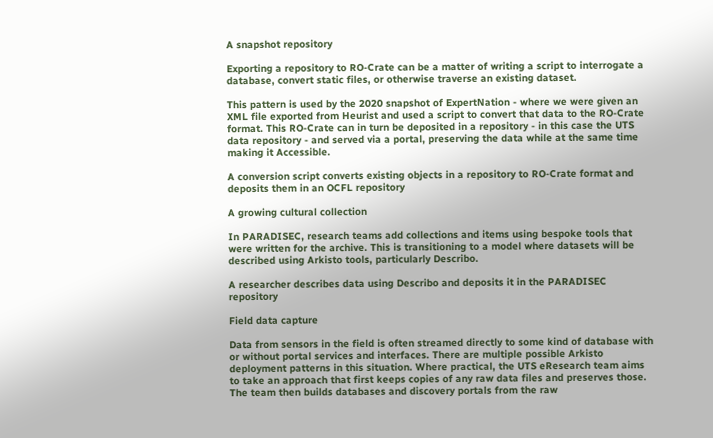A snapshot repository

Exporting a repository to RO-Crate can be a matter of writing a script to interrogate a database, convert static files, or otherwise traverse an existing dataset.

This pattern is used by the 2020 snapshot of ExpertNation - where we were given an XML file exported from Heurist and used a script to convert that data to the RO-Crate format. This RO-Crate can in turn be deposited in a repository - in this case the UTS data repository - and served via a portal, preserving the data while at the same time making it Accessible.

A conversion script converts existing objects in a repository to RO-Crate format and deposits them in an OCFL repository

A growing cultural collection

In PARADISEC, research teams add collections and items using bespoke tools that were written for the archive. This is transitioning to a model where datasets will be described using Arkisto tools, particularly Describo.

A researcher describes data using Describo and deposits it in the PARADISEC repository

Field data capture

Data from sensors in the field is often streamed directly to some kind of database with or without portal services and interfaces. There are multiple possible Arkisto deployment patterns in this situation. Where practical, the UTS eResearch team aims to take an approach that first keeps copies of any raw data files and preserves those. The team then builds databases and discovery portals from the raw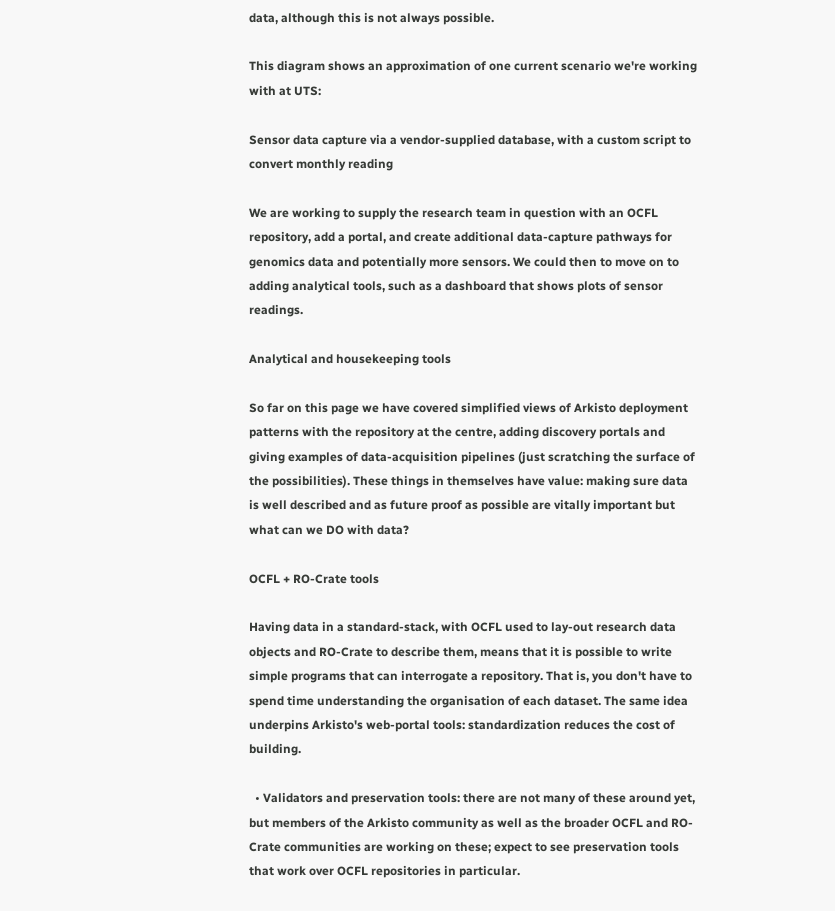data, although this is not always possible.

This diagram shows an approximation of one current scenario we're working with at UTS:

Sensor data capture via a vendor-supplied database, with a custom script to convert monthly reading

We are working to supply the research team in question with an OCFL repository, add a portal, and create additional data-capture pathways for genomics data and potentially more sensors. We could then to move on to adding analytical tools, such as a dashboard that shows plots of sensor readings.

Analytical and housekeeping tools

So far on this page we have covered simplified views of Arkisto deployment patterns with the repository at the centre, adding discovery portals and giving examples of data-acquisition pipelines (just scratching the surface of the possibilities). These things in themselves have value: making sure data is well described and as future proof as possible are vitally important but what can we DO with data?

OCFL + RO-Crate tools

Having data in a standard-stack, with OCFL used to lay-out research data objects and RO-Crate to describe them, means that it is possible to write simple programs that can interrogate a repository. That is, you don't have to spend time understanding the organisation of each dataset. The same idea underpins Arkisto's web-portal tools: standardization reduces the cost of building.

  • Validators and preservation tools: there are not many of these around yet, but members of the Arkisto community as well as the broader OCFL and RO-Crate communities are working on these; expect to see preservation tools that work over OCFL repositories in particular.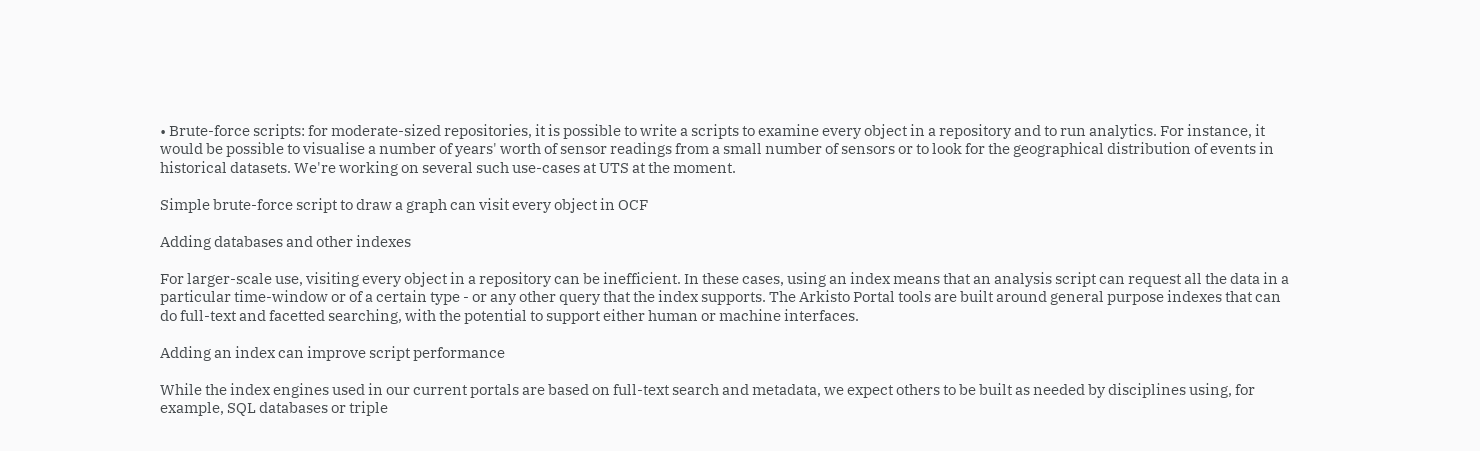• Brute-force scripts: for moderate-sized repositories, it is possible to write a scripts to examine every object in a repository and to run analytics. For instance, it would be possible to visualise a number of years' worth of sensor readings from a small number of sensors or to look for the geographical distribution of events in historical datasets. We're working on several such use-cases at UTS at the moment.

Simple brute-force script to draw a graph can visit every object in OCF

Adding databases and other indexes

For larger-scale use, visiting every object in a repository can be inefficient. In these cases, using an index means that an analysis script can request all the data in a particular time-window or of a certain type - or any other query that the index supports. The Arkisto Portal tools are built around general purpose indexes that can do full-text and facetted searching, with the potential to support either human or machine interfaces.

Adding an index can improve script performance

While the index engines used in our current portals are based on full-text search and metadata, we expect others to be built as needed by disciplines using, for example, SQL databases or triple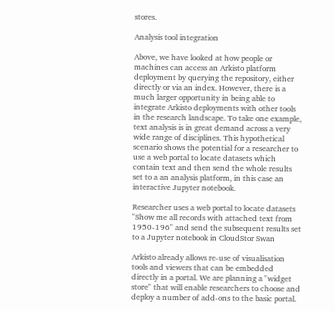stores.

Analysis tool integration

Above, we have looked at how people or machines can access an Arkisto platform deployment by querying the repository, either directly or via an index. However, there is a much larger opportunity in being able to integrate Arkisto deployments with other tools in the research landscape. To take one example, text analysis is in great demand across a very wide range of disciplines. This hypothetical scenario shows the potential for a researcher to use a web portal to locate datasets which contain text and then send the whole results set to a an analysis platform, in this case an interactive Jupyter notebook.

Researcher uses a web portal to locate datasets "Show me all records with attached text from 1950-196" and send the subsequent results set to a Jupyter notebook in CloudStor Swan

Arkisto already allows re-use of visualisation tools and viewers that can be embedded directly in a portal. We are planning a "widget store" that will enable researchers to choose and deploy a number of add-ons to the basic portal.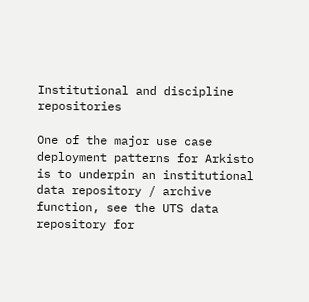Institutional and discipline repositories

One of the major use case deployment patterns for Arkisto is to underpin an institutional data repository / archive function, see the UTS data repository for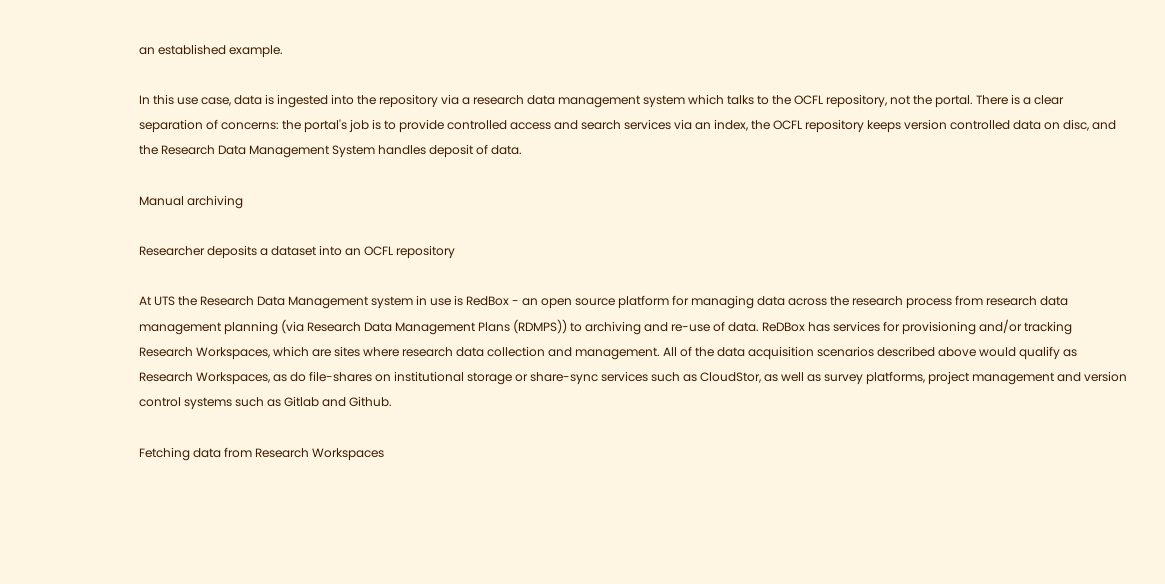an established example.

In this use case, data is ingested into the repository via a research data management system which talks to the OCFL repository, not the portal. There is a clear separation of concerns: the portal's job is to provide controlled access and search services via an index, the OCFL repository keeps version controlled data on disc, and the Research Data Management System handles deposit of data.

Manual archiving

Researcher deposits a dataset into an OCFL repository

At UTS the Research Data Management system in use is RedBox - an open source platform for managing data across the research process from research data management planning (via Research Data Management Plans (RDMPS)) to archiving and re-use of data. ReDBox has services for provisioning and/or tracking Research Workspaces, which are sites where research data collection and management. All of the data acquisition scenarios described above would qualify as Research Workspaces, as do file-shares on institutional storage or share-sync services such as CloudStor, as well as survey platforms, project management and version control systems such as Gitlab and Github.

Fetching data from Research Workspaces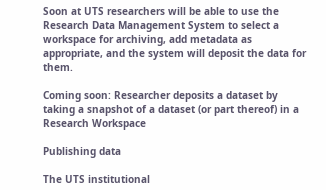Soon at UTS researchers will be able to use the Research Data Management System to select a workspace for archiving, add metadata as appropriate, and the system will deposit the data for them.

Coming soon: Researcher deposits a dataset by taking a snapshot of a dataset (or part thereof) in a Research Workspace

Publishing data

The UTS institutional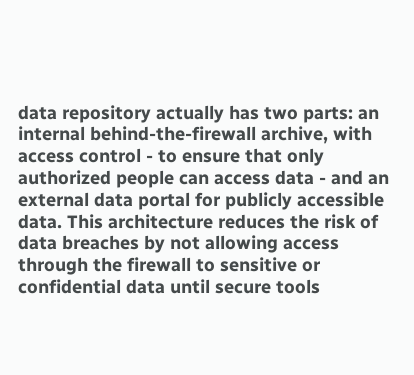data repository actually has two parts: an internal behind-the-firewall archive, with access control - to ensure that only authorized people can access data - and an external data portal for publicly accessible data. This architecture reduces the risk of data breaches by not allowing access through the firewall to sensitive or confidential data until secure tools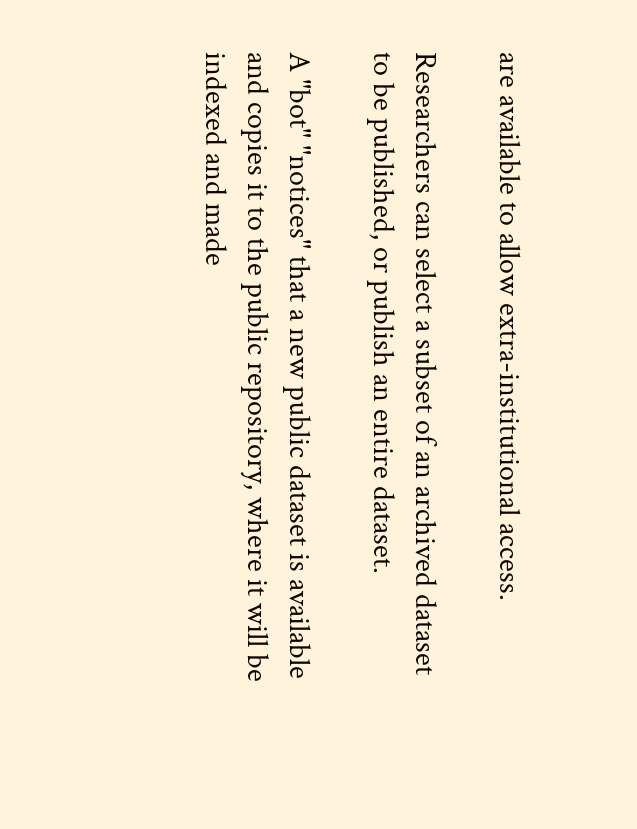are available to allow extra-institutional access.

Researchers can select a subset of an archived dataset to be published, or publish an entire dataset.

A "bot" "notices" that a new public dataset is available and copies it to the public repository, where it will be indexed and made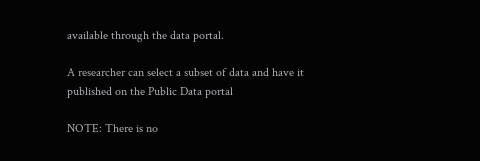available through the data portal.

A researcher can select a subset of data and have it published on the Public Data portal

NOTE: There is no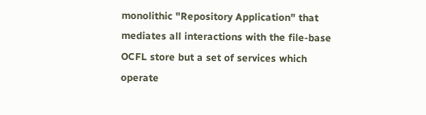monolithic "Repository Application" that mediates all interactions with the file-base OCFL store but a set of services which operate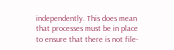independently. This does mean that processes must be in place to ensure that there is not file-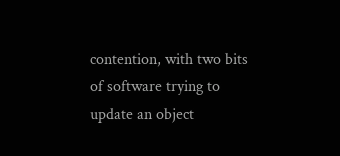contention, with two bits of software trying to update an object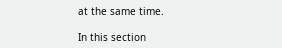at the same time.

In this section